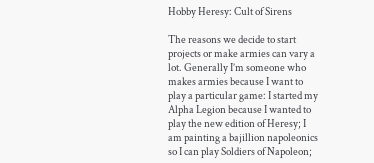Hobby Heresy: Cult of Sirens

The reasons we decide to start projects or make armies can vary a lot. Generally I’m someone who makes armies because I want to play a particular game: I started my Alpha Legion because I wanted to play the new edition of Heresy; I am painting a bajillion napoleonics so I can play Soldiers of Napoleon;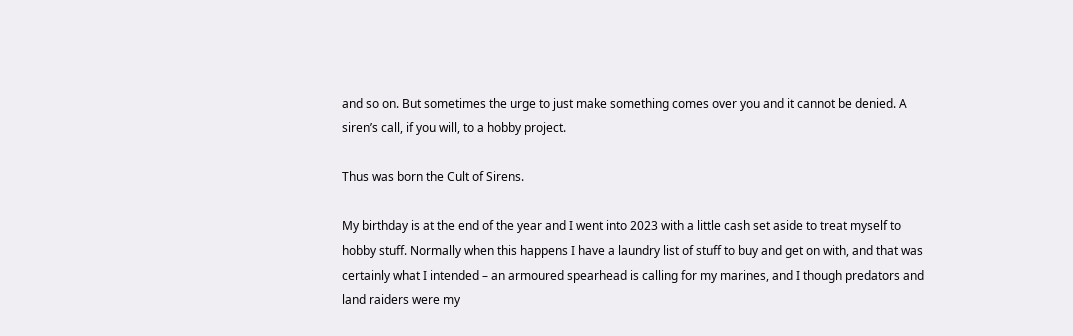and so on. But sometimes the urge to just make something comes over you and it cannot be denied. A siren’s call, if you will, to a hobby project.

Thus was born the Cult of Sirens.

My birthday is at the end of the year and I went into 2023 with a little cash set aside to treat myself to hobby stuff. Normally when this happens I have a laundry list of stuff to buy and get on with, and that was certainly what I intended – an armoured spearhead is calling for my marines, and I though predators and land raiders were my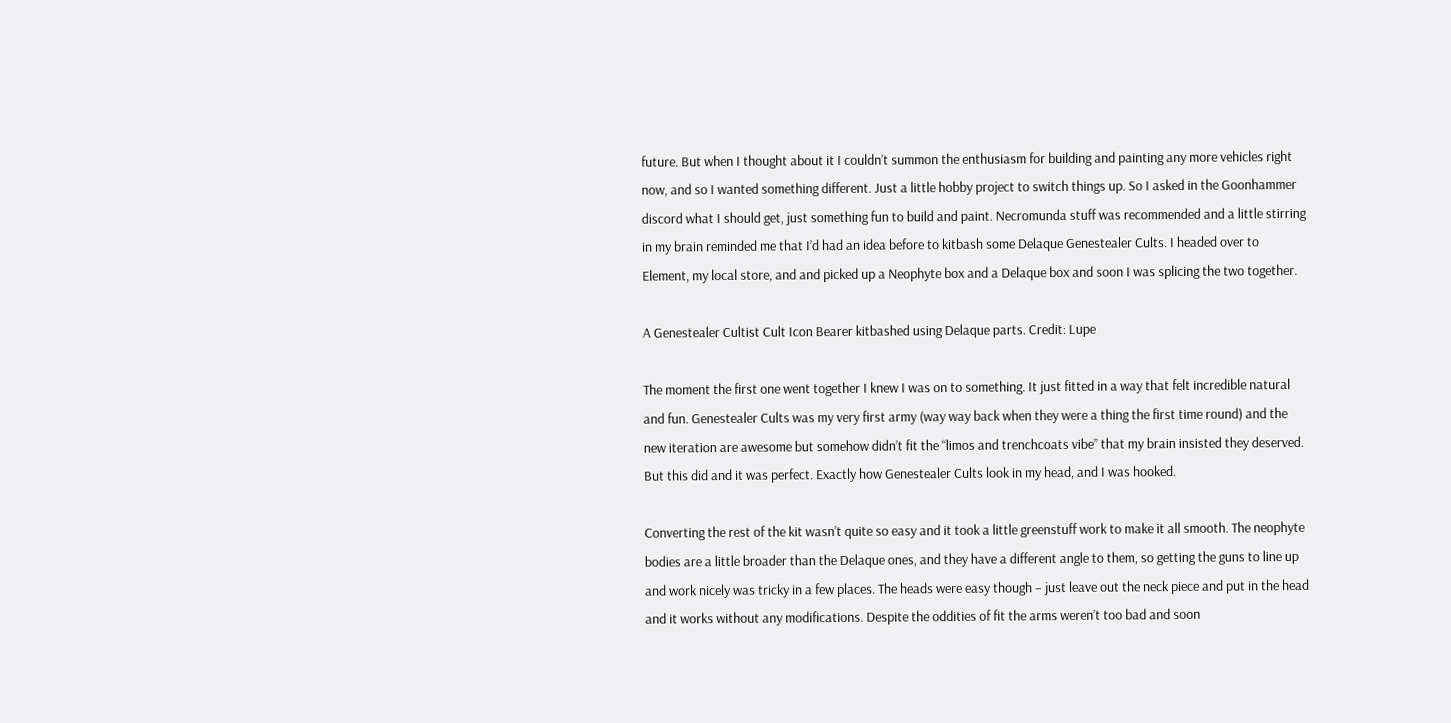future. But when I thought about it I couldn’t summon the enthusiasm for building and painting any more vehicles right now, and so I wanted something different. Just a little hobby project to switch things up. So I asked in the Goonhammer discord what I should get, just something fun to build and paint. Necromunda stuff was recommended and a little stirring in my brain reminded me that I’d had an idea before to kitbash some Delaque Genestealer Cults. I headed over to Element, my local store, and and picked up a Neophyte box and a Delaque box and soon I was splicing the two together.

A Genestealer Cultist Cult Icon Bearer kitbashed using Delaque parts. Credit: Lupe

The moment the first one went together I knew I was on to something. It just fitted in a way that felt incredible natural and fun. Genestealer Cults was my very first army (way way back when they were a thing the first time round) and the new iteration are awesome but somehow didn’t fit the “limos and trenchcoats vibe” that my brain insisted they deserved. But this did and it was perfect. Exactly how Genestealer Cults look in my head, and I was hooked.

Converting the rest of the kit wasn’t quite so easy and it took a little greenstuff work to make it all smooth. The neophyte bodies are a little broader than the Delaque ones, and they have a different angle to them, so getting the guns to line up and work nicely was tricky in a few places. The heads were easy though – just leave out the neck piece and put in the head and it works without any modifications. Despite the oddities of fit the arms weren’t too bad and soon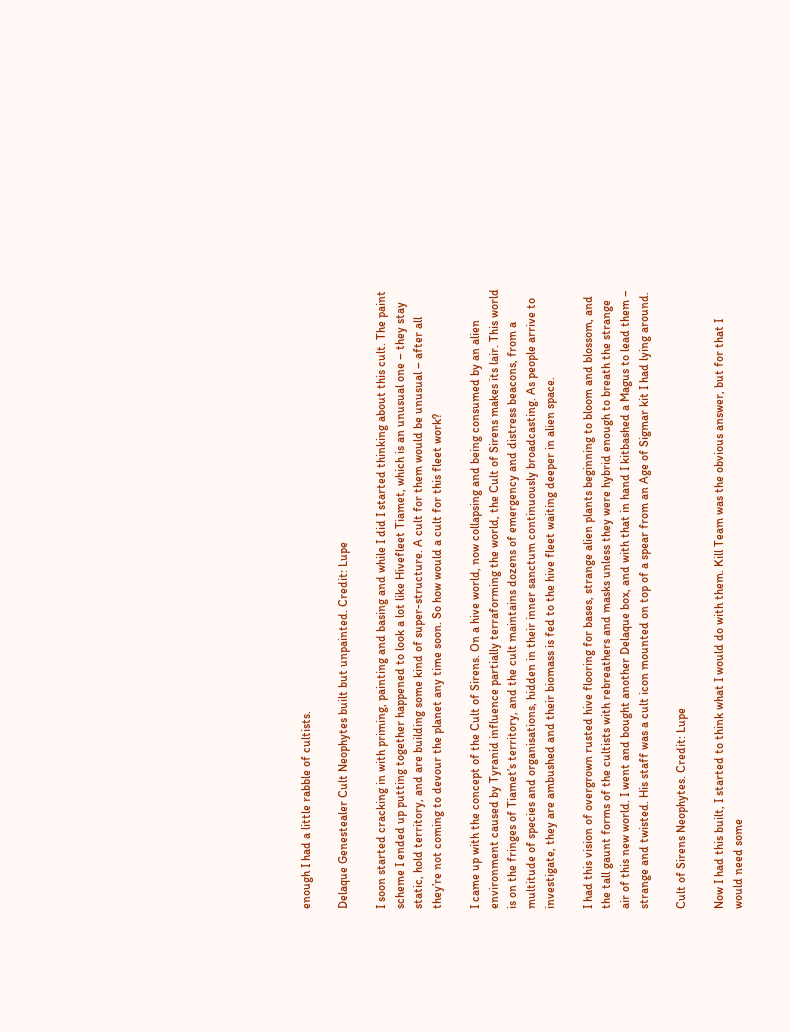enough I had a little rabble of cultists.

Delaque Genestealer Cult Neophytes built but unpainted. Credit: Lupe

I soon started cracking in with priming, painting and basing and while I did I started thinking about this cult. The paint scheme I ended up putting together happened to look a lot like Hivefleet Tiamet, which is an unusual one – they stay static, hold territory, and are building some kind of super-structure. A cult for them would be unusual – after all they’re not coming to devour the planet any time soon. So how would a cult for this fleet work?

I came up with the concept of the Cult of Sirens. On a hive world, now collapsing and being consumed by an alien environment caused by Tyranid influence partially terraforming the world, the Cult of Sirens makes its lair. This world is on the fringes of Tiamet’s territory, and the cult maintains dozens of emergency and distress beacons, from a multitude of species and organisations, hidden in their inner sanctum continuously broadcasting. As people arrive to investigate, they are ambushed and their biomass is fed to the hive fleet waiting deeper in alien space.

I had this vision of overgrown rusted hive flooring for bases, strange alien plants beginning to bloom and blossom, and the tall gaunt forms of the cultists with rebreathers and masks unless they were hybrid enough to breath the strange air of this new world. I went and bought another Delaque box, and with that in hand I kitbashed a Magus to lead them – strange and twisted. His staff was a cult icon mounted on top of a spear from an Age of Sigmar kit I had lying around.

Cult of Sirens Neophytes. Credit: Lupe

Now I had this built, I started to think what I would do with them. Kill Team was the obvious answer, but for that I would need some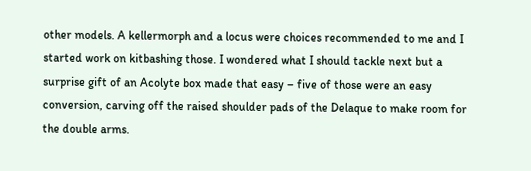other models. A kellermorph and a locus were choices recommended to me and I started work on kitbashing those. I wondered what I should tackle next but a surprise gift of an Acolyte box made that easy – five of those were an easy conversion, carving off the raised shoulder pads of the Delaque to make room for the double arms.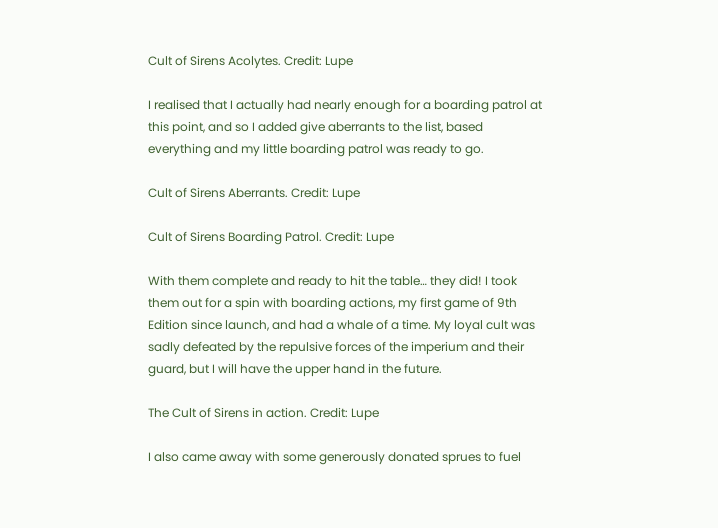Cult of Sirens Acolytes. Credit: Lupe

I realised that I actually had nearly enough for a boarding patrol at this point, and so I added give aberrants to the list, based everything and my little boarding patrol was ready to go.

Cult of Sirens Aberrants. Credit: Lupe

Cult of Sirens Boarding Patrol. Credit: Lupe

With them complete and ready to hit the table… they did! I took them out for a spin with boarding actions, my first game of 9th Edition since launch, and had a whale of a time. My loyal cult was sadly defeated by the repulsive forces of the imperium and their guard, but I will have the upper hand in the future.

The Cult of Sirens in action. Credit: Lupe

I also came away with some generously donated sprues to fuel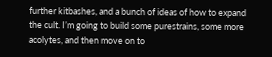further kitbashes, and a bunch of ideas of how to expand the cult. I’m going to build some purestrains, some more acolytes, and then move on to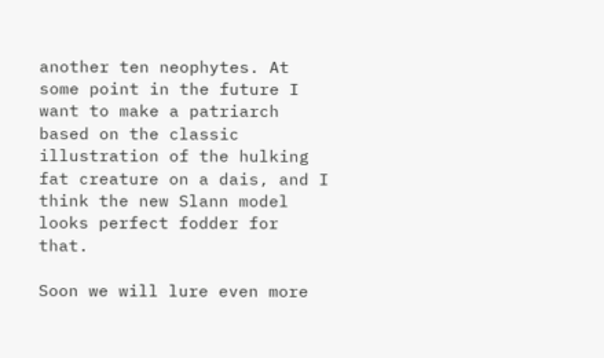another ten neophytes. At some point in the future I want to make a patriarch based on the classic illustration of the hulking fat creature on a dais, and I think the new Slann model looks perfect fodder for that.

Soon we will lure even more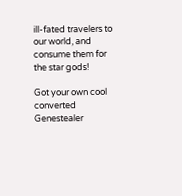ill-fated travelers to our world, and consume them for the star gods!

Got your own cool converted Genestealer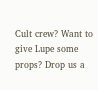Cult crew? Want to give Lupe some props? Drop us a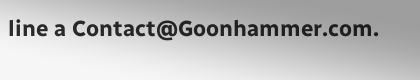line a Contact@Goonhammer.com.